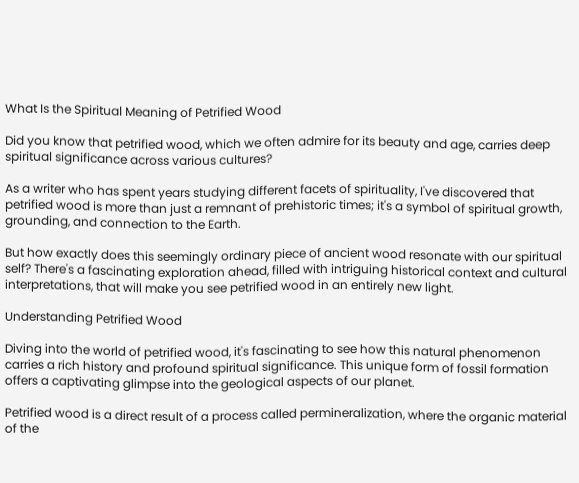What Is the Spiritual Meaning of Petrified Wood

Did you know that petrified wood, which we often admire for its beauty and age, carries deep spiritual significance across various cultures?

As a writer who has spent years studying different facets of spirituality, I've discovered that petrified wood is more than just a remnant of prehistoric times; it's a symbol of spiritual growth, grounding, and connection to the Earth.

But how exactly does this seemingly ordinary piece of ancient wood resonate with our spiritual self? There's a fascinating exploration ahead, filled with intriguing historical context and cultural interpretations, that will make you see petrified wood in an entirely new light.

Understanding Petrified Wood

Diving into the world of petrified wood, it's fascinating to see how this natural phenomenon carries a rich history and profound spiritual significance. This unique form of fossil formation offers a captivating glimpse into the geological aspects of our planet.

Petrified wood is a direct result of a process called permineralization, where the organic material of the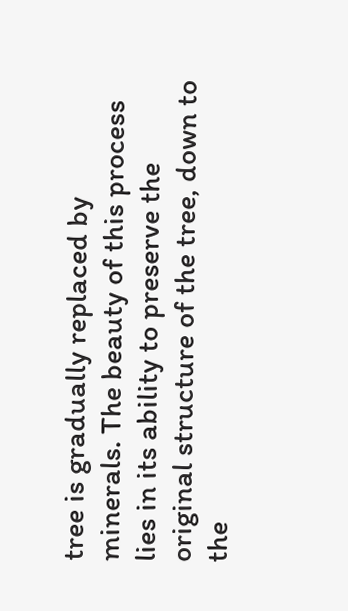tree is gradually replaced by minerals. The beauty of this process lies in its ability to preserve the original structure of the tree, down to the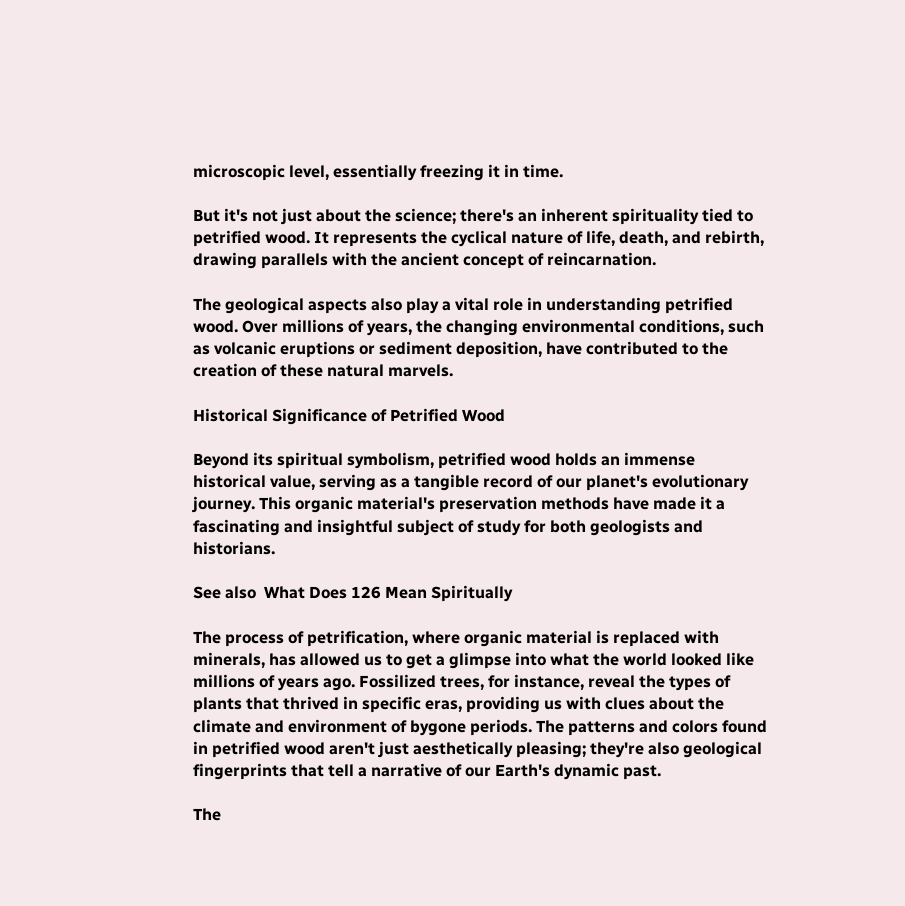microscopic level, essentially freezing it in time.

But it's not just about the science; there's an inherent spirituality tied to petrified wood. It represents the cyclical nature of life, death, and rebirth, drawing parallels with the ancient concept of reincarnation.

The geological aspects also play a vital role in understanding petrified wood. Over millions of years, the changing environmental conditions, such as volcanic eruptions or sediment deposition, have contributed to the creation of these natural marvels.

Historical Significance of Petrified Wood

Beyond its spiritual symbolism, petrified wood holds an immense historical value, serving as a tangible record of our planet's evolutionary journey. This organic material's preservation methods have made it a fascinating and insightful subject of study for both geologists and historians.

See also  What Does 126 Mean Spiritually

The process of petrification, where organic material is replaced with minerals, has allowed us to get a glimpse into what the world looked like millions of years ago. Fossilized trees, for instance, reveal the types of plants that thrived in specific eras, providing us with clues about the climate and environment of bygone periods. The patterns and colors found in petrified wood aren't just aesthetically pleasing; they're also geological fingerprints that tell a narrative of our Earth's dynamic past.

The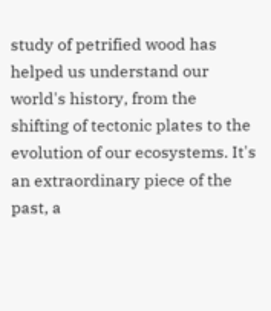study of petrified wood has helped us understand our world's history, from the shifting of tectonic plates to the evolution of our ecosystems. It's an extraordinary piece of the past, a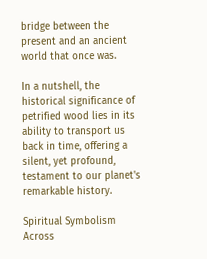bridge between the present and an ancient world that once was.

In a nutshell, the historical significance of petrified wood lies in its ability to transport us back in time, offering a silent, yet profound, testament to our planet's remarkable history.

Spiritual Symbolism Across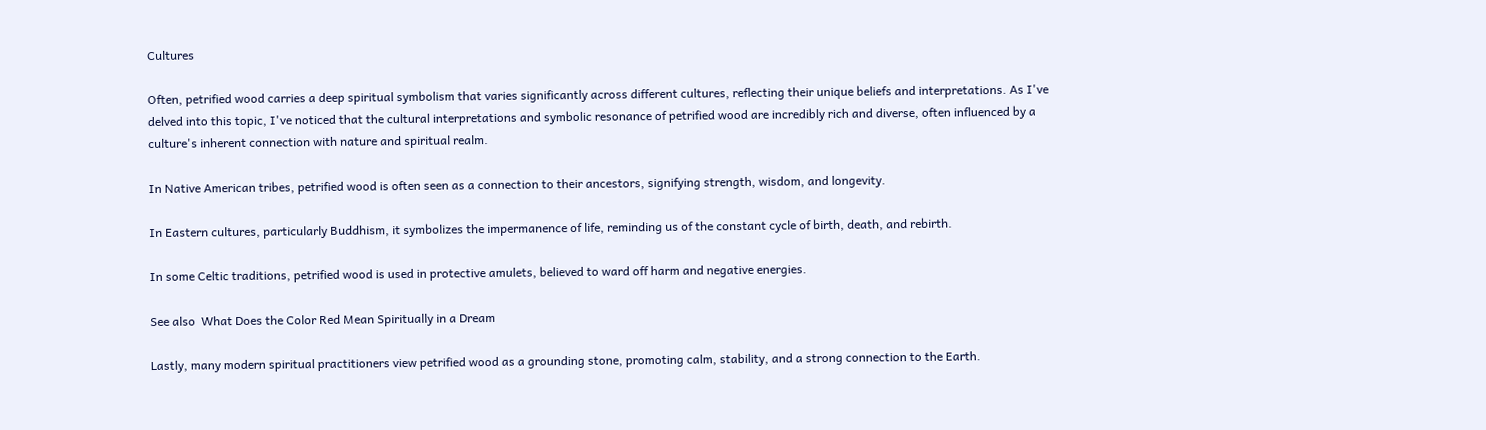Cultures

Often, petrified wood carries a deep spiritual symbolism that varies significantly across different cultures, reflecting their unique beliefs and interpretations. As I've delved into this topic, I've noticed that the cultural interpretations and symbolic resonance of petrified wood are incredibly rich and diverse, often influenced by a culture's inherent connection with nature and spiritual realm.

In Native American tribes, petrified wood is often seen as a connection to their ancestors, signifying strength, wisdom, and longevity.

In Eastern cultures, particularly Buddhism, it symbolizes the impermanence of life, reminding us of the constant cycle of birth, death, and rebirth.

In some Celtic traditions, petrified wood is used in protective amulets, believed to ward off harm and negative energies.

See also  What Does the Color Red Mean Spiritually in a Dream

Lastly, many modern spiritual practitioners view petrified wood as a grounding stone, promoting calm, stability, and a strong connection to the Earth.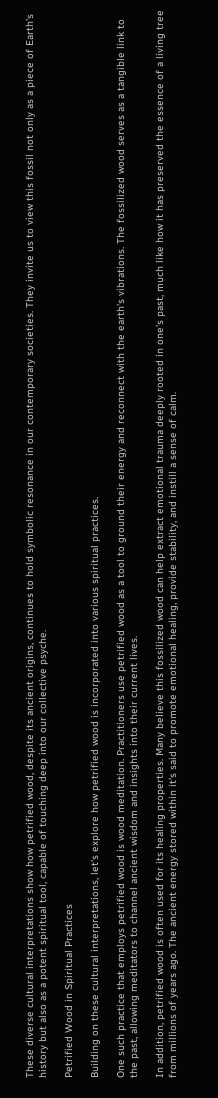These diverse cultural interpretations show how petrified wood, despite its ancient origins, continues to hold symbolic resonance in our contemporary societies. They invite us to view this fossil not only as a piece of Earth's history but also as a potent spiritual tool, capable of touching deep into our collective psyche.

Petrified Wood in Spiritual Practices

Building on these cultural interpretations, let's explore how petrified wood is incorporated into various spiritual practices.

One such practice that employs petrified wood is wood meditation. Practitioners use petrified wood as a tool to ground their energy and reconnect with the earth's vibrations. The fossilized wood serves as a tangible link to the past, allowing meditators to channel ancient wisdom and insights into their current lives.

In addition, petrified wood is often used for its healing properties. Many believe this fossilized wood can help extract emotional trauma deeply rooted in one's past, much like how it has preserved the essence of a living tree from millions of years ago. The ancient energy stored within it's said to promote emotional healing, provide stability, and instill a sense of calm.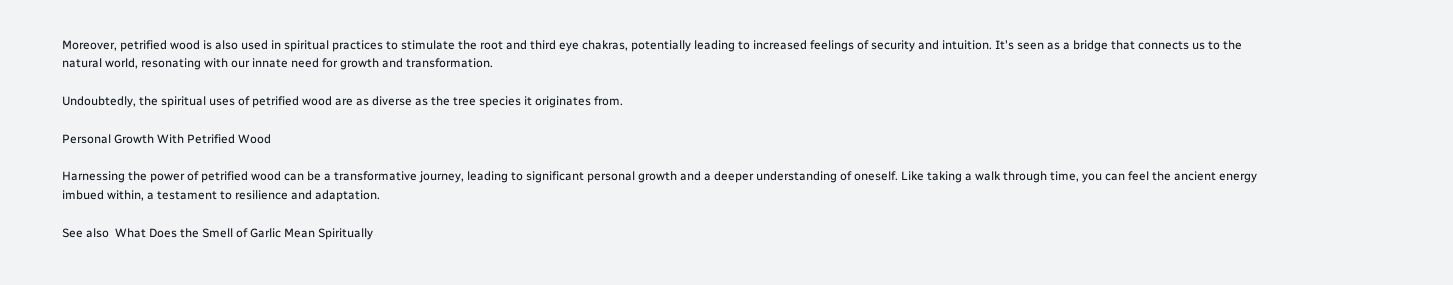Moreover, petrified wood is also used in spiritual practices to stimulate the root and third eye chakras, potentially leading to increased feelings of security and intuition. It's seen as a bridge that connects us to the natural world, resonating with our innate need for growth and transformation.

Undoubtedly, the spiritual uses of petrified wood are as diverse as the tree species it originates from.

Personal Growth With Petrified Wood

Harnessing the power of petrified wood can be a transformative journey, leading to significant personal growth and a deeper understanding of oneself. Like taking a walk through time, you can feel the ancient energy imbued within, a testament to resilience and adaptation.

See also  What Does the Smell of Garlic Mean Spiritually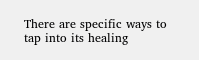There are specific ways to tap into its healing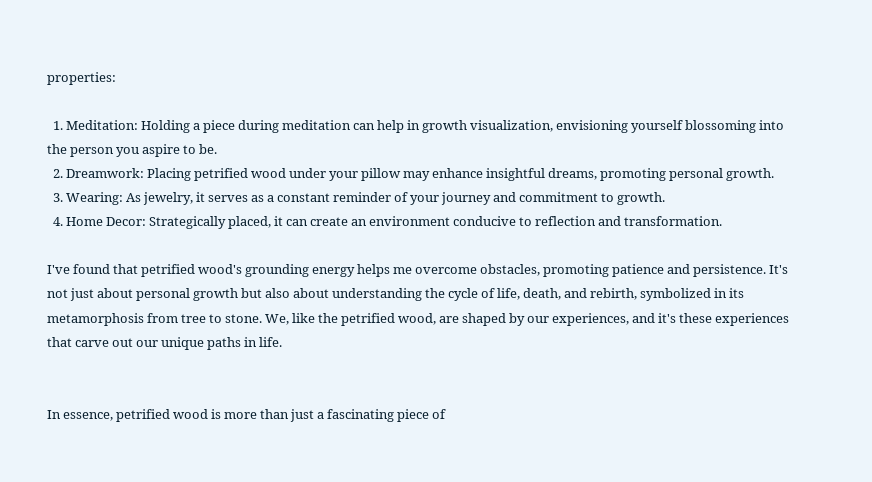properties:

  1. Meditation: Holding a piece during meditation can help in growth visualization, envisioning yourself blossoming into the person you aspire to be.
  2. Dreamwork: Placing petrified wood under your pillow may enhance insightful dreams, promoting personal growth.
  3. Wearing: As jewelry, it serves as a constant reminder of your journey and commitment to growth.
  4. Home Decor: Strategically placed, it can create an environment conducive to reflection and transformation.

I've found that petrified wood's grounding energy helps me overcome obstacles, promoting patience and persistence. It's not just about personal growth but also about understanding the cycle of life, death, and rebirth, symbolized in its metamorphosis from tree to stone. We, like the petrified wood, are shaped by our experiences, and it's these experiences that carve out our unique paths in life.


In essence, petrified wood is more than just a fascinating piece of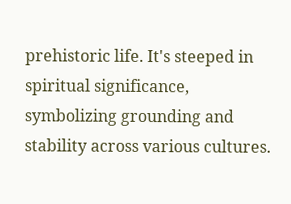prehistoric life. It's steeped in spiritual significance, symbolizing grounding and stability across various cultures.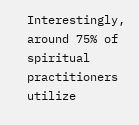Interestingly, around 75% of spiritual practitioners utilize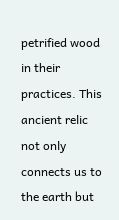petrified wood in their practices. This ancient relic not only connects us to the earth but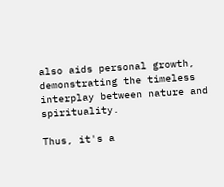also aids personal growth, demonstrating the timeless interplay between nature and spirituality.

Thus, it's a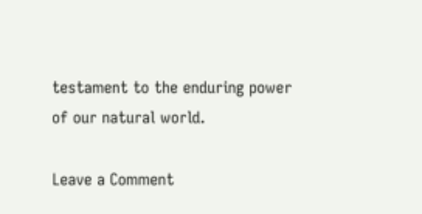testament to the enduring power of our natural world.

Leave a Comment